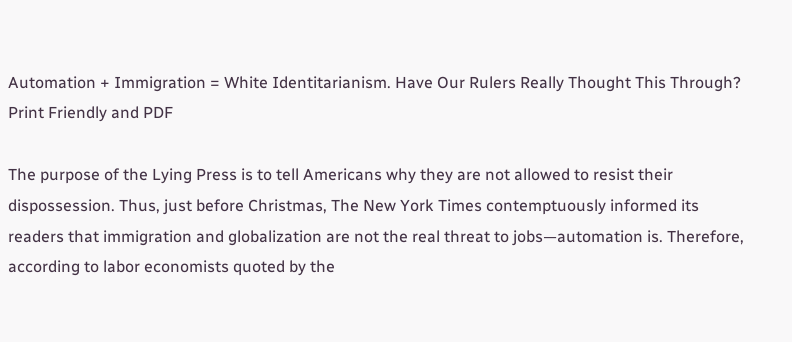Automation + Immigration = White Identitarianism. Have Our Rulers Really Thought This Through?
Print Friendly and PDF

The purpose of the Lying Press is to tell Americans why they are not allowed to resist their dispossession. Thus, just before Christmas, The New York Times contemptuously informed its readers that immigration and globalization are not the real threat to jobs—automation is. Therefore, according to labor economists quoted by the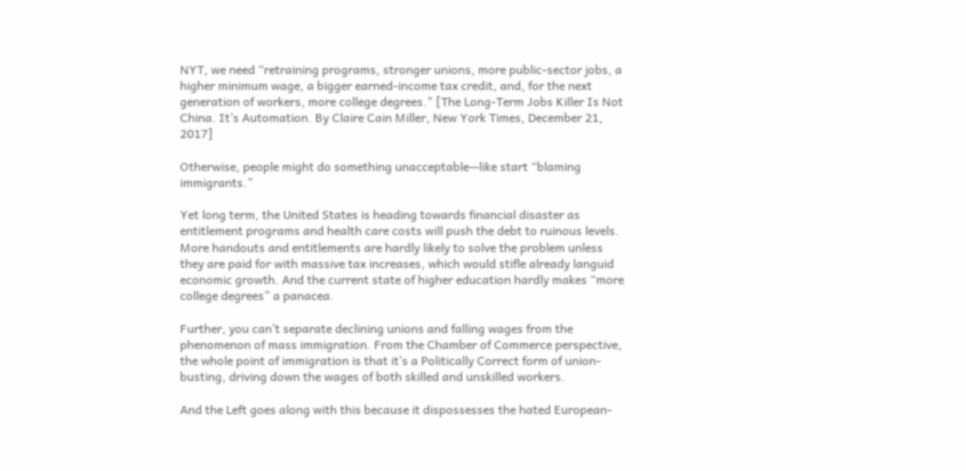NYT, we need “retraining programs, stronger unions, more public-sector jobs, a higher minimum wage, a bigger earned-income tax credit, and, for the next generation of workers, more college degrees." [The Long-Term Jobs Killer Is Not China. It’s Automation. By Claire Cain Miller, New York Times, December 21, 2017]

Otherwise, people might do something unacceptable—like start “blaming immigrants.”

Yet long term, the United States is heading towards financial disaster as entitlement programs and health care costs will push the debt to ruinous levels. More handouts and entitlements are hardly likely to solve the problem unless they are paid for with massive tax increases, which would stifle already languid economic growth. And the current state of higher education hardly makes “more college degrees” a panacea.

Further, you can’t separate declining unions and falling wages from the phenomenon of mass immigration. From the Chamber of Commerce perspective, the whole point of immigration is that it’s a Politically Correct form of union-busting, driving down the wages of both skilled and unskilled workers.

And the Left goes along with this because it dispossesses the hated European-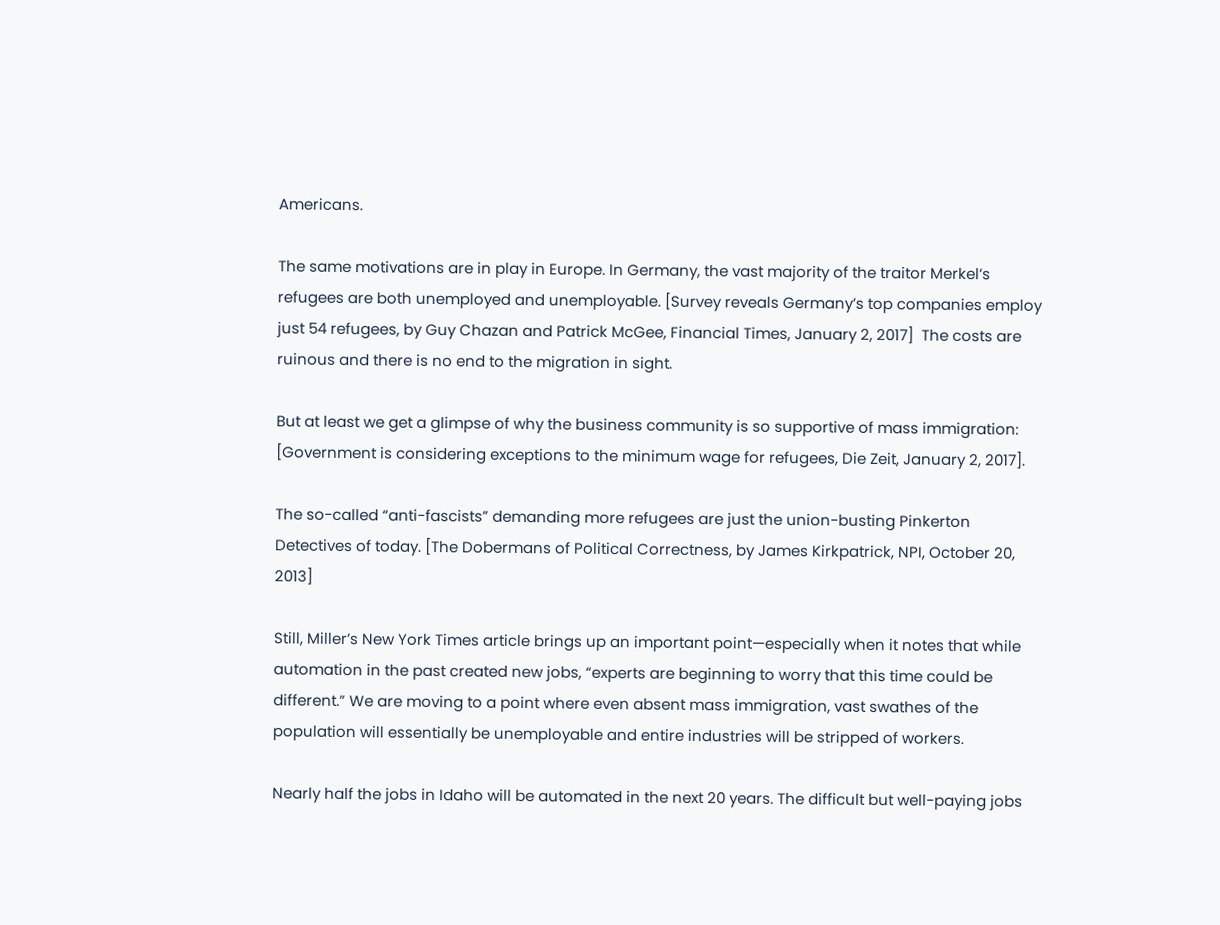Americans.

The same motivations are in play in Europe. In Germany, the vast majority of the traitor Merkel’s refugees are both unemployed and unemployable. [Survey reveals Germany’s top companies employ just 54 refugees, by Guy Chazan and Patrick McGee, Financial Times, January 2, 2017]  The costs are ruinous and there is no end to the migration in sight.

But at least we get a glimpse of why the business community is so supportive of mass immigration: [Government is considering exceptions to the minimum wage for refugees, Die Zeit, January 2, 2017].

The so-called “anti-fascists” demanding more refugees are just the union-busting Pinkerton Detectives of today. [The Dobermans of Political Correctness, by James Kirkpatrick, NPI, October 20, 2013]

Still, Miller’s New York Times article brings up an important point—especially when it notes that while automation in the past created new jobs, “experts are beginning to worry that this time could be different.” We are moving to a point where even absent mass immigration, vast swathes of the population will essentially be unemployable and entire industries will be stripped of workers.

Nearly half the jobs in Idaho will be automated in the next 20 years. The difficult but well-paying jobs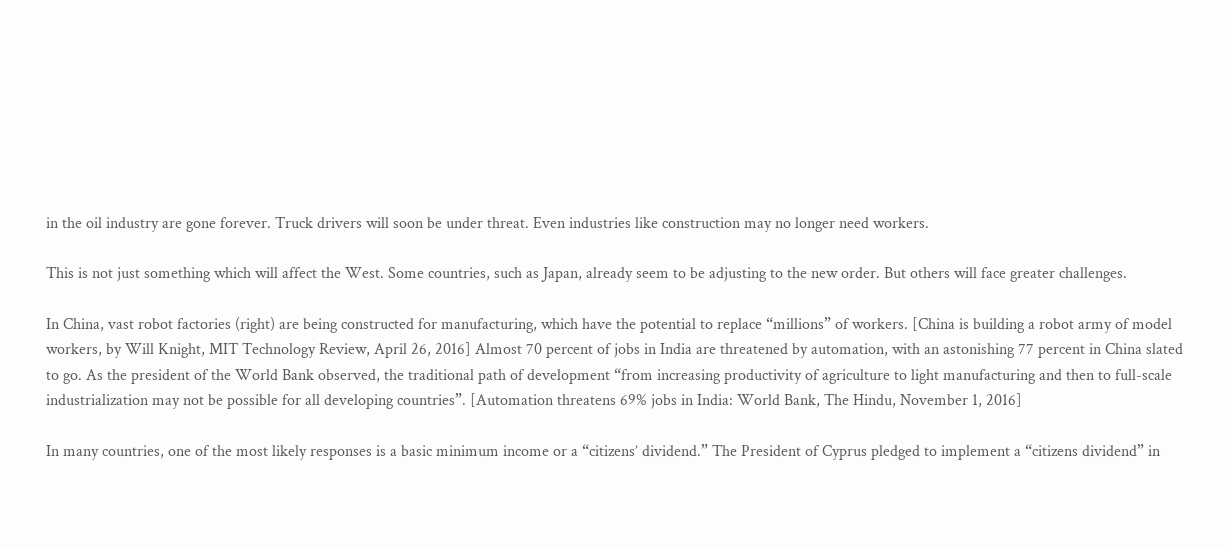in the oil industry are gone forever. Truck drivers will soon be under threat. Even industries like construction may no longer need workers.

This is not just something which will affect the West. Some countries, such as Japan, already seem to be adjusting to the new order. But others will face greater challenges.

In China, vast robot factories (right) are being constructed for manufacturing, which have the potential to replace “millions” of workers. [China is building a robot army of model workers, by Will Knight, MIT Technology Review, April 26, 2016] Almost 70 percent of jobs in India are threatened by automation, with an astonishing 77 percent in China slated to go. As the president of the World Bank observed, the traditional path of development “from increasing productivity of agriculture to light manufacturing and then to full-scale industrialization may not be possible for all developing countries”. [Automation threatens 69% jobs in India: World Bank, The Hindu, November 1, 2016]

In many countries, one of the most likely responses is a basic minimum income or a “citizens’ dividend.” The President of Cyprus pledged to implement a “citizens dividend” in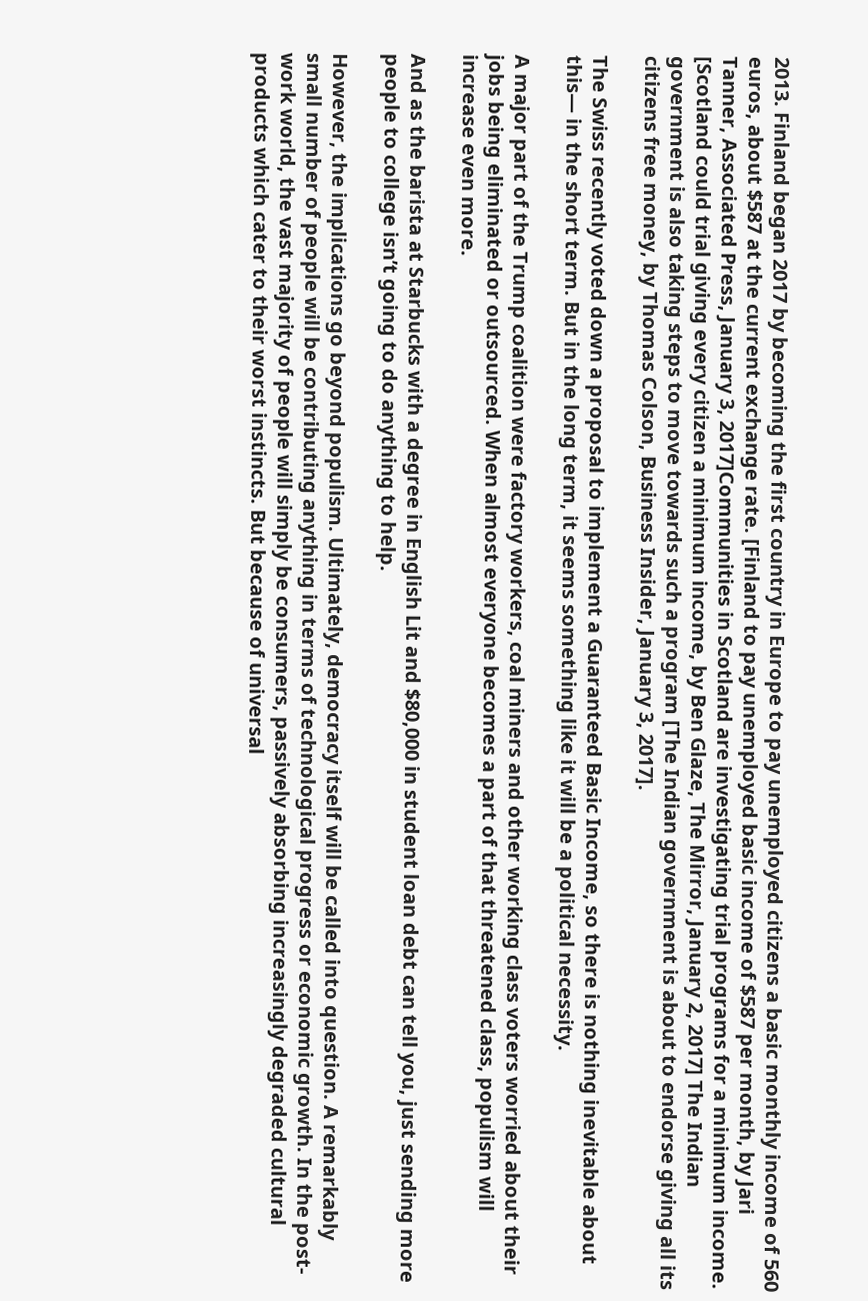2013. Finland began 2017 by becoming the first country in Europe to pay unemployed citizens a basic monthly income of 560 euros, about $587 at the current exchange rate. [Finland to pay unemployed basic income of $587 per month, by Jari Tanner, Associated Press, January 3, 2017]Communities in Scotland are investigating trial programs for a minimum income. [Scotland could trial giving every citizen a minimum income, by Ben Glaze, The Mirror, January 2, 2017] The Indian government is also taking steps to move towards such a program [The Indian government is about to endorse giving all its citizens free money, by Thomas Colson, Business Insider, January 3, 2017].

The Swiss recently voted down a proposal to implement a Guaranteed Basic Income, so there is nothing inevitable about this— in the short term. But in the long term, it seems something like it will be a political necessity.

A major part of the Trump coalition were factory workers, coal miners and other working class voters worried about their jobs being eliminated or outsourced. When almost everyone becomes a part of that threatened class, populism will increase even more.

And as the barista at Starbucks with a degree in English Lit and $80,000 in student loan debt can tell you, just sending more people to college isn’t going to do anything to help.

However, the implications go beyond populism. Ultimately, democracy itself will be called into question. A remarkably small number of people will be contributing anything in terms of technological progress or economic growth. In the post-work world, the vast majority of people will simply be consumers, passively absorbing increasingly degraded cultural products which cater to their worst instincts. But because of universal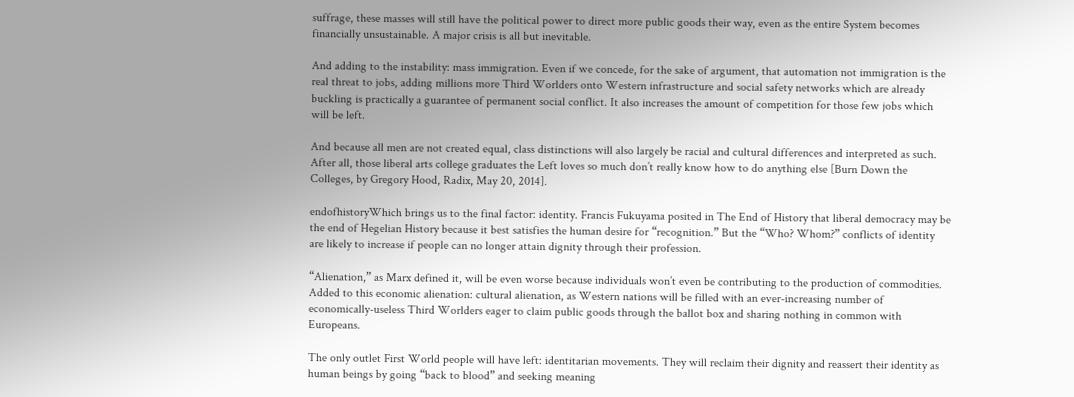suffrage, these masses will still have the political power to direct more public goods their way, even as the entire System becomes financially unsustainable. A major crisis is all but inevitable.

And adding to the instability: mass immigration. Even if we concede, for the sake of argument, that automation not immigration is the real threat to jobs, adding millions more Third Worlders onto Western infrastructure and social safety networks which are already buckling is practically a guarantee of permanent social conflict. It also increases the amount of competition for those few jobs which will be left.

And because all men are not created equal, class distinctions will also largely be racial and cultural differences and interpreted as such. After all, those liberal arts college graduates the Left loves so much don’t really know how to do anything else [Burn Down the Colleges, by Gregory Hood, Radix, May 20, 2014].

endofhistoryWhich brings us to the final factor: identity. Francis Fukuyama posited in The End of History that liberal democracy may be the end of Hegelian History because it best satisfies the human desire for “recognition.” But the “Who? Whom?” conflicts of identity are likely to increase if people can no longer attain dignity through their profession.

“Alienation,” as Marx defined it, will be even worse because individuals won’t even be contributing to the production of commodities. Added to this economic alienation: cultural alienation, as Western nations will be filled with an ever-increasing number of economically-useless Third Worlders eager to claim public goods through the ballot box and sharing nothing in common with Europeans.

The only outlet First World people will have left: identitarian movements. They will reclaim their dignity and reassert their identity as human beings by going “back to blood” and seeking meaning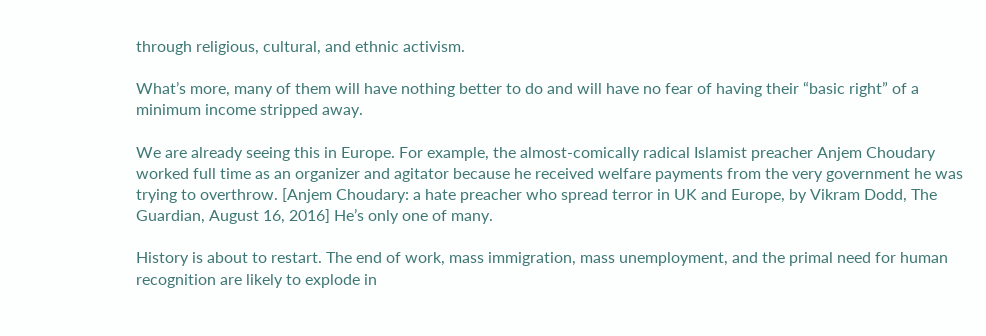through religious, cultural, and ethnic activism.

What’s more, many of them will have nothing better to do and will have no fear of having their “basic right” of a minimum income stripped away.

We are already seeing this in Europe. For example, the almost-comically radical Islamist preacher Anjem Choudary worked full time as an organizer and agitator because he received welfare payments from the very government he was trying to overthrow. [Anjem Choudary: a hate preacher who spread terror in UK and Europe, by Vikram Dodd, The Guardian, August 16, 2016] He’s only one of many.

History is about to restart. The end of work, mass immigration, mass unemployment, and the primal need for human recognition are likely to explode in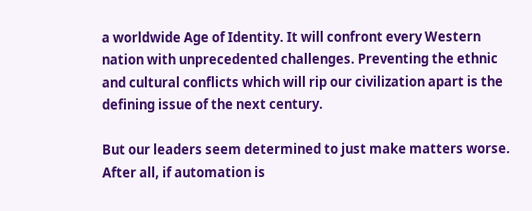a worldwide Age of Identity. It will confront every Western nation with unprecedented challenges. Preventing the ethnic and cultural conflicts which will rip our civilization apart is the defining issue of the next century.

But our leaders seem determined to just make matters worse. After all, if automation is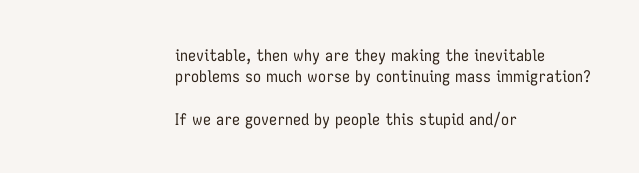inevitable, then why are they making the inevitable problems so much worse by continuing mass immigration?

If we are governed by people this stupid and/or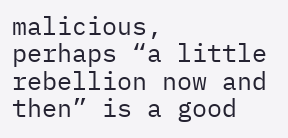malicious, perhaps “a little rebellion now and then” is a good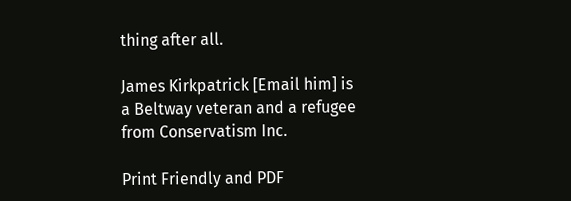thing after all.

James Kirkpatrick [Email him] is a Beltway veteran and a refugee from Conservatism Inc.

Print Friendly and PDF